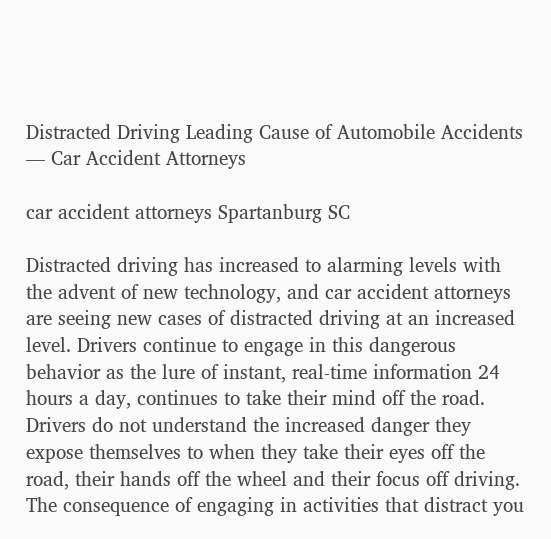Distracted Driving Leading Cause of Automobile Accidents — Car Accident Attorneys

car accident attorneys Spartanburg SC

Distracted driving has increased to alarming levels with the advent of new technology, and car accident attorneys are seeing new cases of distracted driving at an increased level. Drivers continue to engage in this dangerous behavior as the lure of instant, real-time information 24 hours a day, continues to take their mind off the road. Drivers do not understand the increased danger they expose themselves to when they take their eyes off the road, their hands off the wheel and their focus off driving. The consequence of engaging in activities that distract you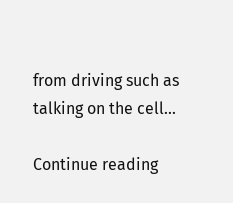from driving such as talking on the cell...

Continue reading